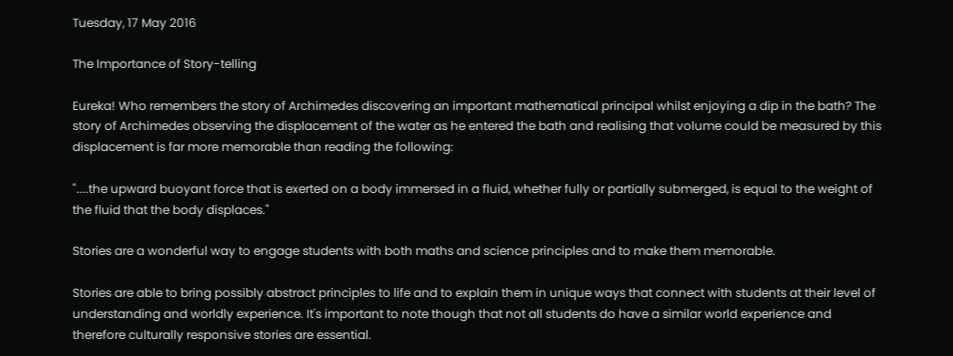Tuesday, 17 May 2016

The Importance of Story-telling

Eureka! Who remembers the story of Archimedes discovering an important mathematical principal whilst enjoying a dip in the bath? The story of Archimedes observing the displacement of the water as he entered the bath and realising that volume could be measured by this displacement is far more memorable than reading the following:

"....the upward buoyant force that is exerted on a body immersed in a fluid, whether fully or partially submerged, is equal to the weight of the fluid that the body displaces."

Stories are a wonderful way to engage students with both maths and science principles and to make them memorable.

Stories are able to bring possibly abstract principles to life and to explain them in unique ways that connect with students at their level of understanding and worldly experience. It's important to note though that not all students do have a similar world experience and therefore culturally responsive stories are essential.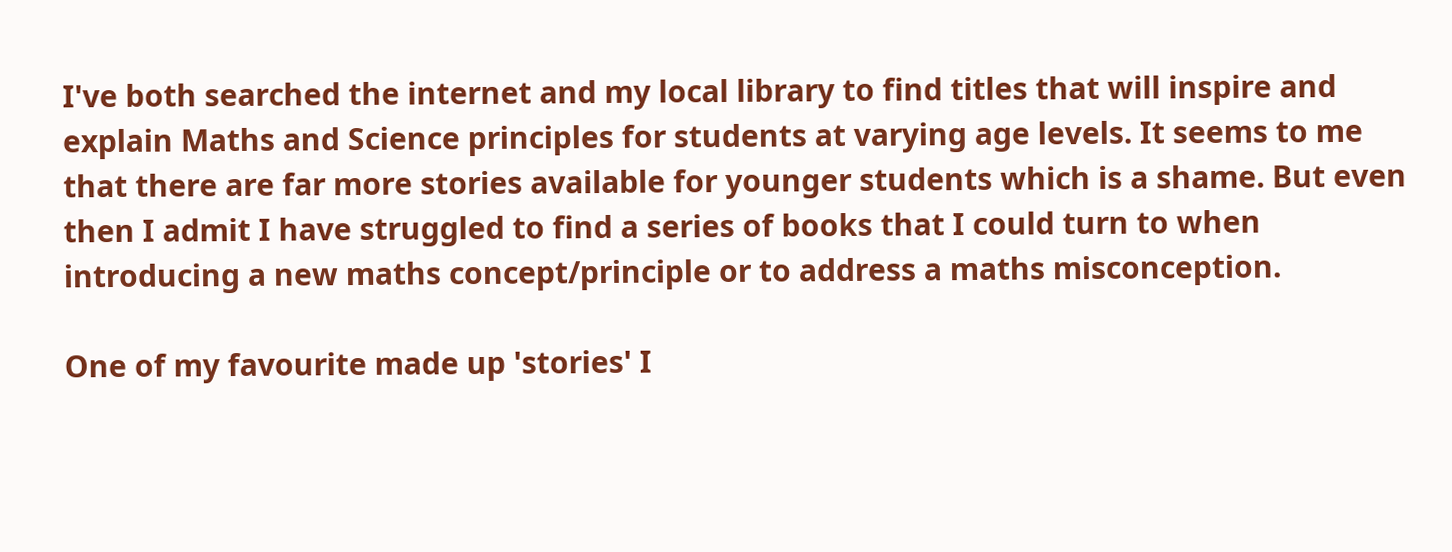I've both searched the internet and my local library to find titles that will inspire and explain Maths and Science principles for students at varying age levels. It seems to me that there are far more stories available for younger students which is a shame. But even then I admit I have struggled to find a series of books that I could turn to when introducing a new maths concept/principle or to address a maths misconception.

One of my favourite made up 'stories' I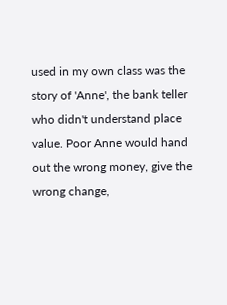used in my own class was the story of 'Anne', the bank teller who didn't understand place value. Poor Anne would hand out the wrong money, give the wrong change,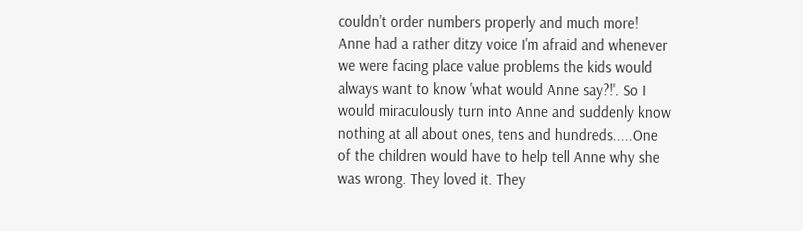couldn't order numbers properly and much more! Anne had a rather ditzy voice I'm afraid and whenever we were facing place value problems the kids would always want to know 'what would Anne say?!'. So I would miraculously turn into Anne and suddenly know nothing at all about ones, tens and hundreds.....One of the children would have to help tell Anne why she was wrong. They loved it. They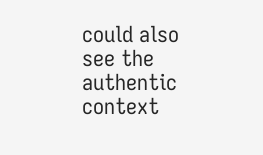could also see the authentic context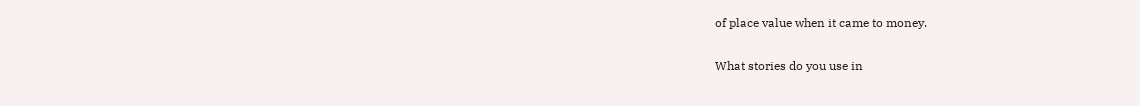of place value when it came to money.

What stories do you use in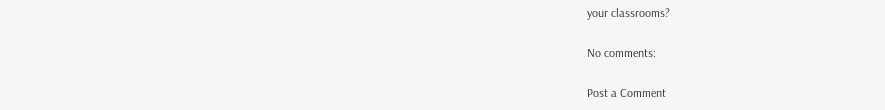your classrooms?

No comments:

Post a Comment